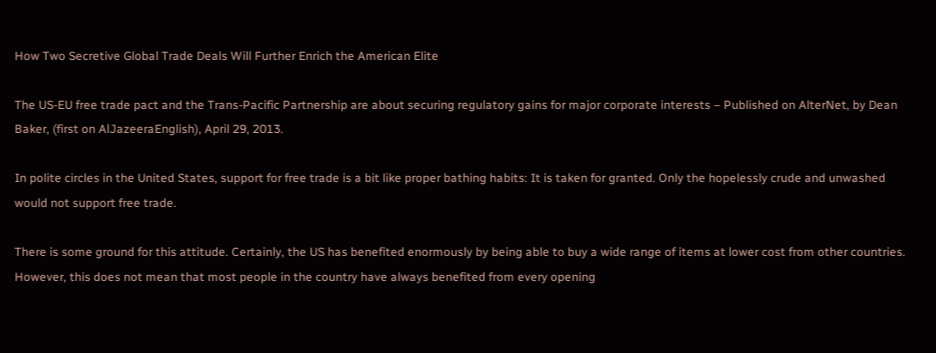How Two Secretive Global Trade Deals Will Further Enrich the American Elite

The US-EU free trade pact and the Trans-Pacific Partnership are about securing regulatory gains for major corporate interests – Published on AlterNet, by Dean Baker, (first on AlJazeeraEnglish), April 29, 2013.

In polite circles in the United States, support for free trade is a bit like proper bathing habits: It is taken for granted. Only the hopelessly crude and unwashed would not support free trade.

There is some ground for this attitude. Certainly, the US has benefited enormously by being able to buy a wide range of items at lower cost from other countries. However, this does not mean that most people in the country have always benefited from every opening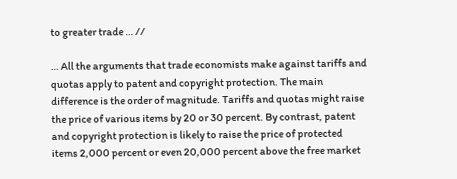to greater trade … //

… All the arguments that trade economists make against tariffs and quotas apply to patent and copyright protection. The main difference is the order of magnitude. Tariffs and quotas might raise the price of various items by 20 or 30 percent. By contrast, patent and copyright protection is likely to raise the price of protected items 2,000 percent or even 20,000 percent above the free market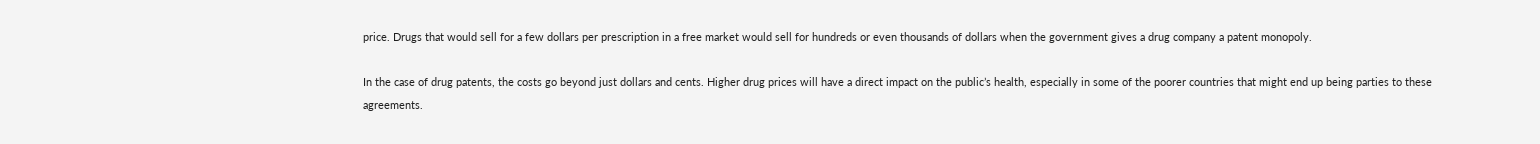price. Drugs that would sell for a few dollars per prescription in a free market would sell for hundreds or even thousands of dollars when the government gives a drug company a patent monopoly.

In the case of drug patents, the costs go beyond just dollars and cents. Higher drug prices will have a direct impact on the public’s health, especially in some of the poorer countries that might end up being parties to these agreements.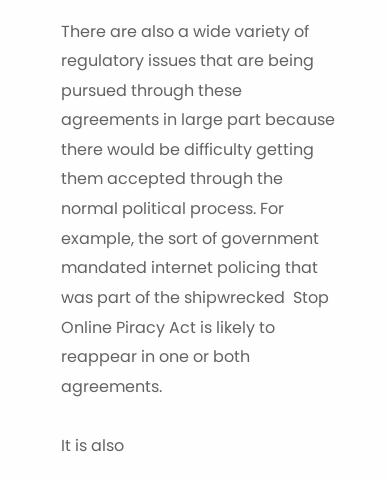There are also a wide variety of regulatory issues that are being pursued through these agreements in large part because there would be difficulty getting them accepted through the normal political process. For example, the sort of government mandated internet policing that was part of the shipwrecked  Stop Online Piracy Act is likely to reappear in one or both agreements.

It is also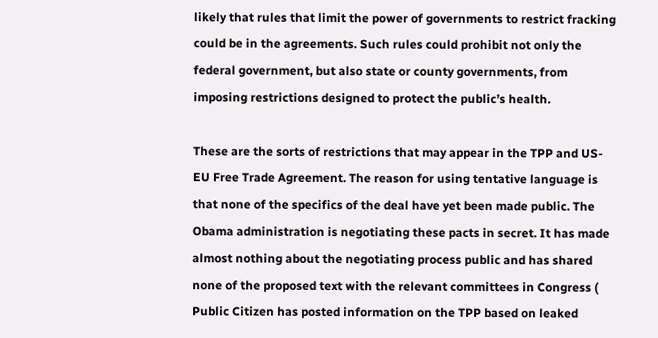likely that rules that limit the power of governments to restrict fracking could be in the agreements. Such rules could prohibit not only the federal government, but also state or county governments, from imposing restrictions designed to protect the public’s health.

These are the sorts of restrictions that may appear in the TPP and US-EU Free Trade Agreement. The reason for using tentative language is that none of the specifics of the deal have yet been made public. The Obama administration is negotiating these pacts in secret. It has made almost nothing about the negotiating process public and has shared none of the proposed text with the relevant committees in Congress ( Public Citizen has posted information on the TPP based on leaked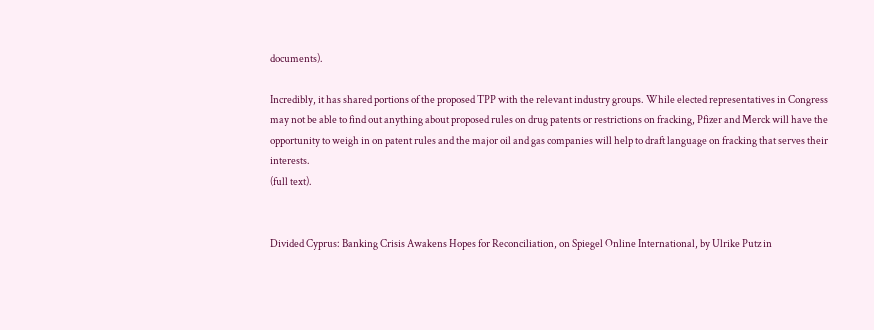documents).

Incredibly, it has shared portions of the proposed TPP with the relevant industry groups. While elected representatives in Congress may not be able to find out anything about proposed rules on drug patents or restrictions on fracking, Pfizer and Merck will have the opportunity to weigh in on patent rules and the major oil and gas companies will help to draft language on fracking that serves their interests.
(full text).


Divided Cyprus: Banking Crisis Awakens Hopes for Reconciliation, on Spiegel Online International, by Ulrike Putz in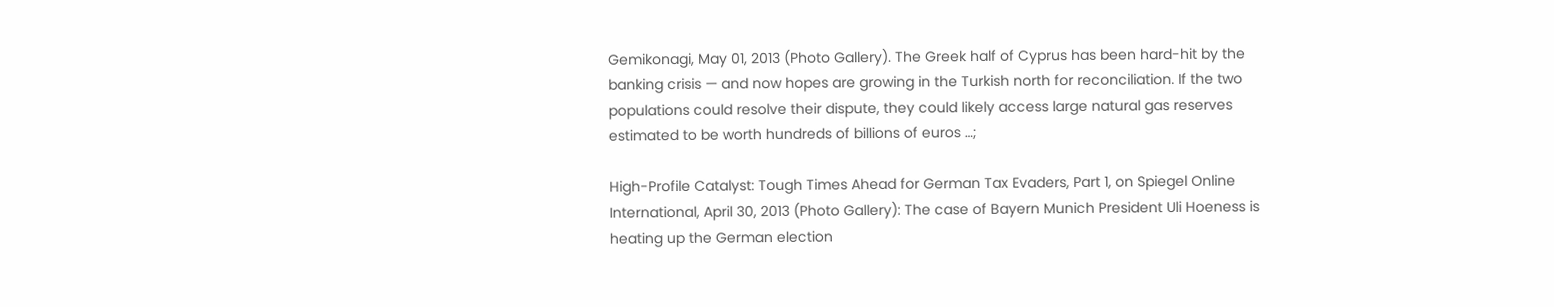Gemikonagi, May 01, 2013 (Photo Gallery). The Greek half of Cyprus has been hard-hit by the banking crisis — and now hopes are growing in the Turkish north for reconciliation. If the two populations could resolve their dispute, they could likely access large natural gas reserves estimated to be worth hundreds of billions of euros …;

High-Profile Catalyst: Tough Times Ahead for German Tax Evaders, Part 1, on Spiegel Online International, April 30, 2013 (Photo Gallery): The case of Bayern Munich President Uli Hoeness is heating up the German election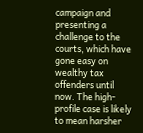campaign and presenting a challenge to the courts, which have gone easy on wealthy tax offenders until now. The high-profile case is likely to mean harsher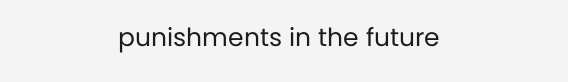punishments in the future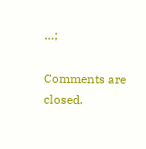…;

Comments are closed.